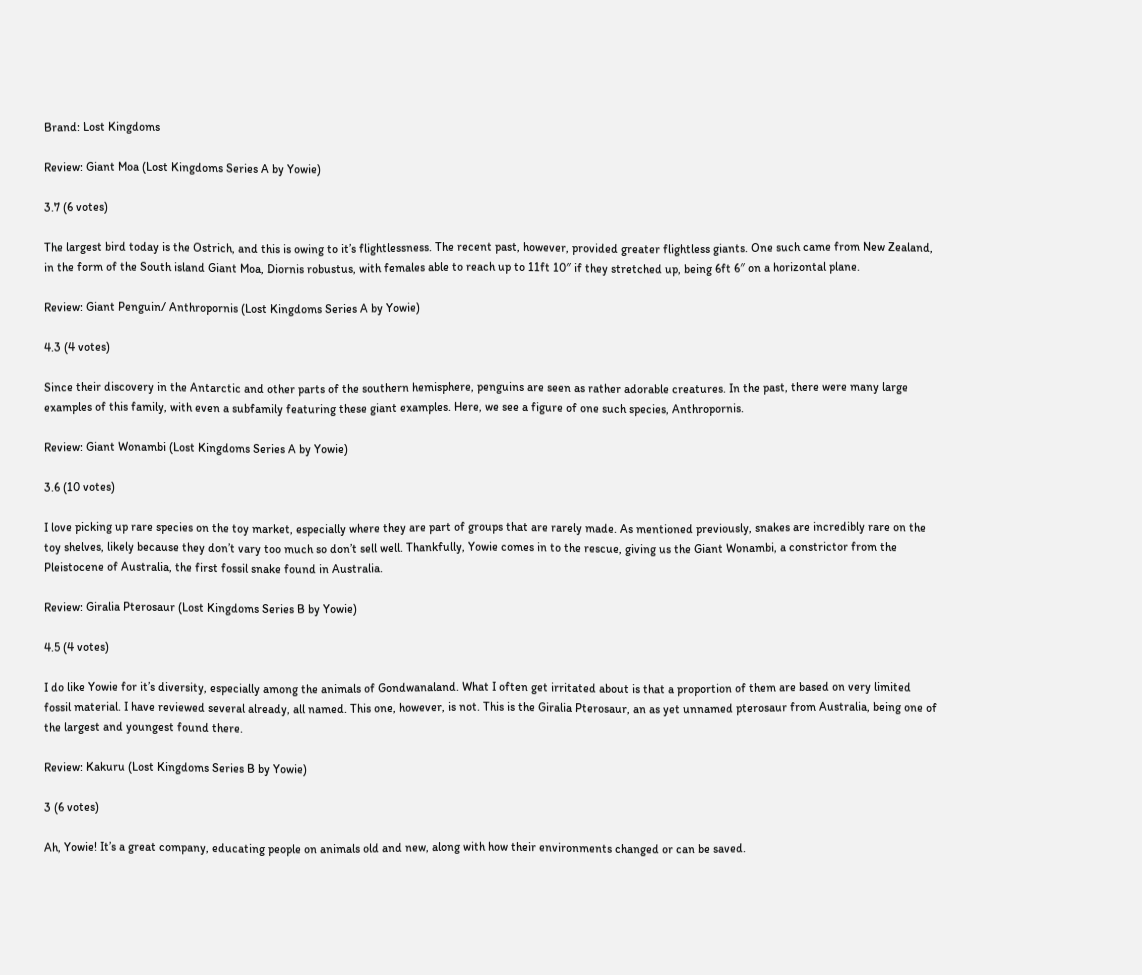Brand: Lost Kingdoms

Review: Giant Moa (Lost Kingdoms Series A by Yowie)

3.7 (6 votes)

The largest bird today is the Ostrich, and this is owing to it’s flightlessness. The recent past, however, provided greater flightless giants. One such came from New Zealand, in the form of the South island Giant Moa, Diornis robustus, with females able to reach up to 11ft 10″ if they stretched up, being 6ft 6″ on a horizontal plane.

Review: Giant Penguin/ Anthropornis (Lost Kingdoms Series A by Yowie)

4.3 (4 votes)

Since their discovery in the Antarctic and other parts of the southern hemisphere, penguins are seen as rather adorable creatures. In the past, there were many large examples of this family, with even a subfamily featuring these giant examples. Here, we see a figure of one such species, Anthropornis.

Review: Giant Wonambi (Lost Kingdoms Series A by Yowie)

3.6 (10 votes)

I love picking up rare species on the toy market, especially where they are part of groups that are rarely made. As mentioned previously, snakes are incredibly rare on the toy shelves, likely because they don’t vary too much so don’t sell well. Thankfully, Yowie comes in to the rescue, giving us the Giant Wonambi, a constrictor from the Pleistocene of Australia, the first fossil snake found in Australia.

Review: Giralia Pterosaur (Lost Kingdoms Series B by Yowie)

4.5 (4 votes)

I do like Yowie for it’s diversity, especially among the animals of Gondwanaland. What I often get irritated about is that a proportion of them are based on very limited fossil material. I have reviewed several already, all named. This one, however, is not. This is the Giralia Pterosaur, an as yet unnamed pterosaur from Australia, being one of the largest and youngest found there.

Review: Kakuru (Lost Kingdoms Series B by Yowie)

3 (6 votes)

Ah, Yowie! It’s a great company, educating people on animals old and new, along with how their environments changed or can be saved.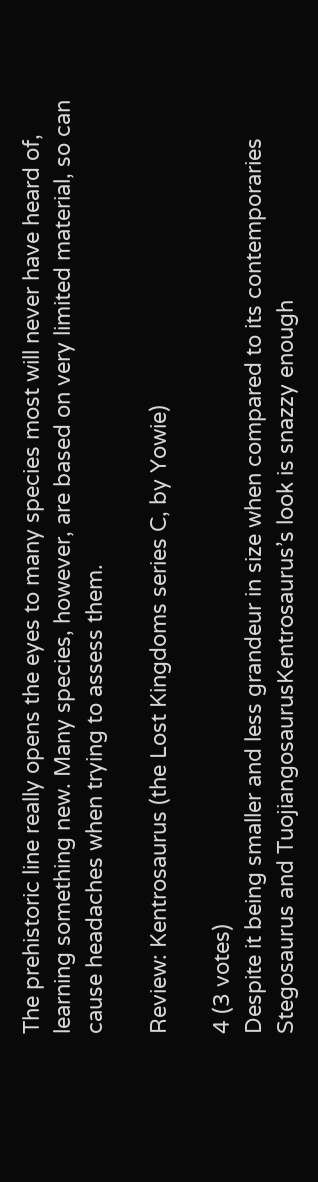The prehistoric line really opens the eyes to many species most will never have heard of, learning something new. Many species, however, are based on very limited material, so can cause headaches when trying to assess them.

Review: Kentrosaurus (the Lost Kingdoms series C, by Yowie)

4 (3 votes)
Despite it being smaller and less grandeur in size when compared to its contemporaries Stegosaurus and TuojiangosaurusKentrosaurus’s look is snazzy enough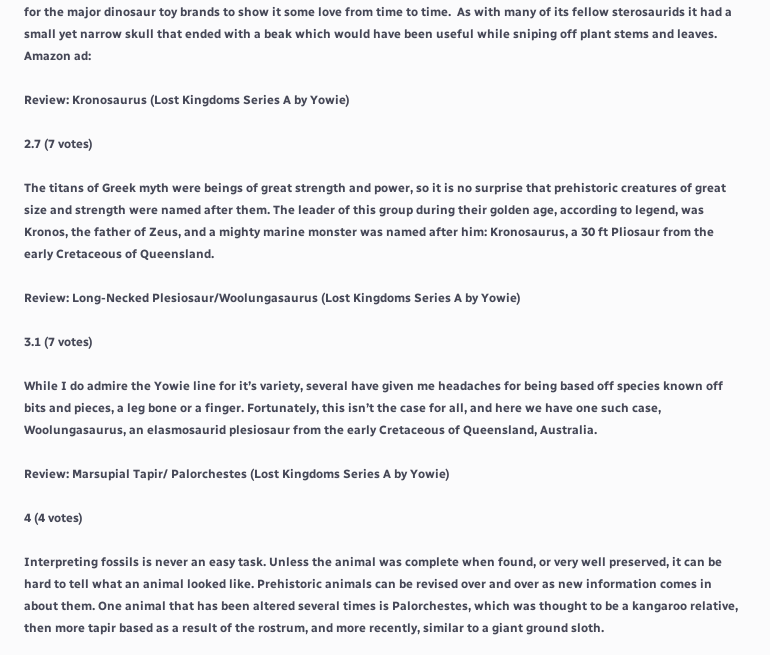for the major dinosaur toy brands to show it some love from time to time.  As with many of its fellow sterosaurids it had a small yet narrow skull that ended with a beak which would have been useful while sniping off plant stems and leaves.
Amazon ad:

Review: Kronosaurus (Lost Kingdoms Series A by Yowie)

2.7 (7 votes)

The titans of Greek myth were beings of great strength and power, so it is no surprise that prehistoric creatures of great size and strength were named after them. The leader of this group during their golden age, according to legend, was Kronos, the father of Zeus, and a mighty marine monster was named after him: Kronosaurus, a 30 ft Pliosaur from the early Cretaceous of Queensland.

Review: Long-Necked Plesiosaur/Woolungasaurus (Lost Kingdoms Series A by Yowie)

3.1 (7 votes)

While I do admire the Yowie line for it’s variety, several have given me headaches for being based off species known off bits and pieces, a leg bone or a finger. Fortunately, this isn’t the case for all, and here we have one such case, Woolungasaurus, an elasmosaurid plesiosaur from the early Cretaceous of Queensland, Australia.

Review: Marsupial Tapir/ Palorchestes (Lost Kingdoms Series A by Yowie)

4 (4 votes)

Interpreting fossils is never an easy task. Unless the animal was complete when found, or very well preserved, it can be hard to tell what an animal looked like. Prehistoric animals can be revised over and over as new information comes in about them. One animal that has been altered several times is Palorchestes, which was thought to be a kangaroo relative, then more tapir based as a result of the rostrum, and more recently, similar to a giant ground sloth.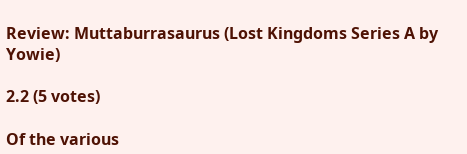Review: Muttaburrasaurus (Lost Kingdoms Series A by Yowie)

2.2 (5 votes)

Of the various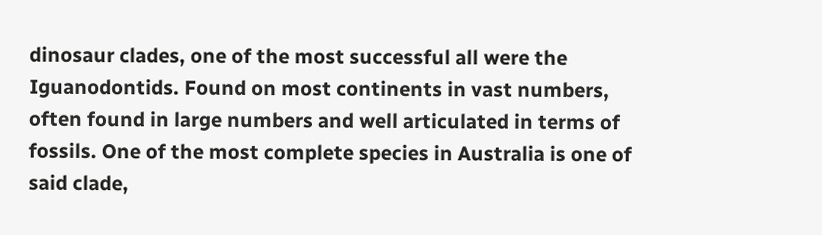dinosaur clades, one of the most successful all were the Iguanodontids. Found on most continents in vast numbers, often found in large numbers and well articulated in terms of fossils. One of the most complete species in Australia is one of said clade,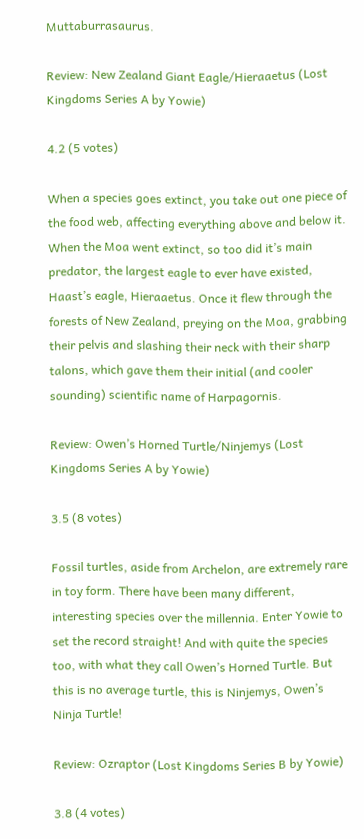Muttaburrasaurus.

Review: New Zealand Giant Eagle/Hieraaetus (Lost Kingdoms Series A by Yowie)

4.2 (5 votes)

When a species goes extinct, you take out one piece of the food web, affecting everything above and below it. When the Moa went extinct, so too did it’s main predator, the largest eagle to ever have existed, Haast’s eagle, Hieraaetus. Once it flew through the forests of New Zealand, preying on the Moa, grabbing their pelvis and slashing their neck with their sharp talons, which gave them their initial (and cooler sounding) scientific name of Harpagornis.

Review: Owen’s Horned Turtle/Ninjemys (Lost Kingdoms Series A by Yowie)

3.5 (8 votes)

Fossil turtles, aside from Archelon, are extremely rare in toy form. There have been many different, interesting species over the millennia. Enter Yowie to set the record straight! And with quite the species too, with what they call Owen’s Horned Turtle. But this is no average turtle, this is Ninjemys, Owen’s Ninja Turtle!

Review: Ozraptor (Lost Kingdoms Series B by Yowie)

3.8 (4 votes)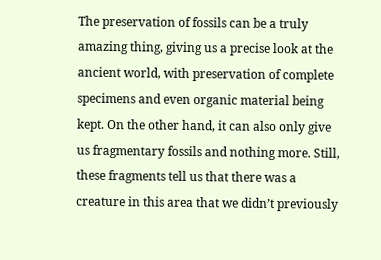The preservation of fossils can be a truly amazing thing, giving us a precise look at the ancient world, with preservation of complete specimens and even organic material being kept. On the other hand, it can also only give us fragmentary fossils and nothing more. Still, these fragments tell us that there was a creature in this area that we didn’t previously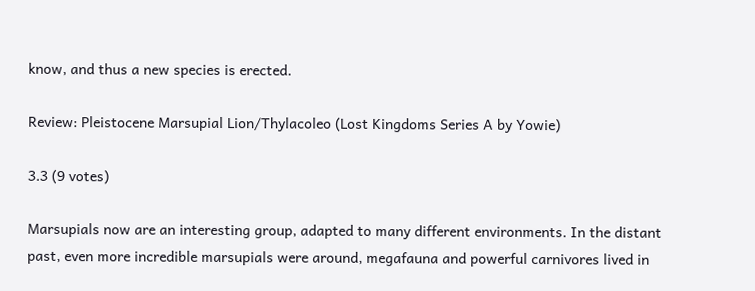know, and thus a new species is erected.

Review: Pleistocene Marsupial Lion/Thylacoleo (Lost Kingdoms Series A by Yowie)

3.3 (9 votes)

Marsupials now are an interesting group, adapted to many different environments. In the distant past, even more incredible marsupials were around, megafauna and powerful carnivores lived in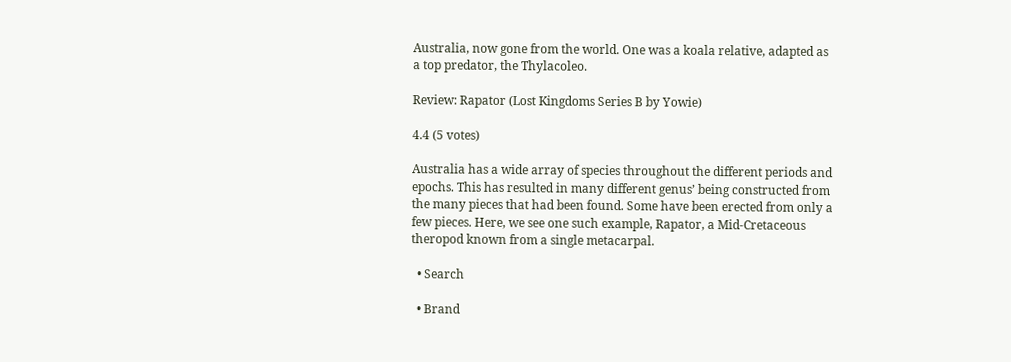Australia, now gone from the world. One was a koala relative, adapted as a top predator, the Thylacoleo.

Review: Rapator (Lost Kingdoms Series B by Yowie)

4.4 (5 votes)

Australia has a wide array of species throughout the different periods and epochs. This has resulted in many different genus’ being constructed from the many pieces that had been found. Some have been erected from only a few pieces. Here, we see one such example, Rapator, a Mid-Cretaceous theropod known from a single metacarpal.

  • Search

  • Brand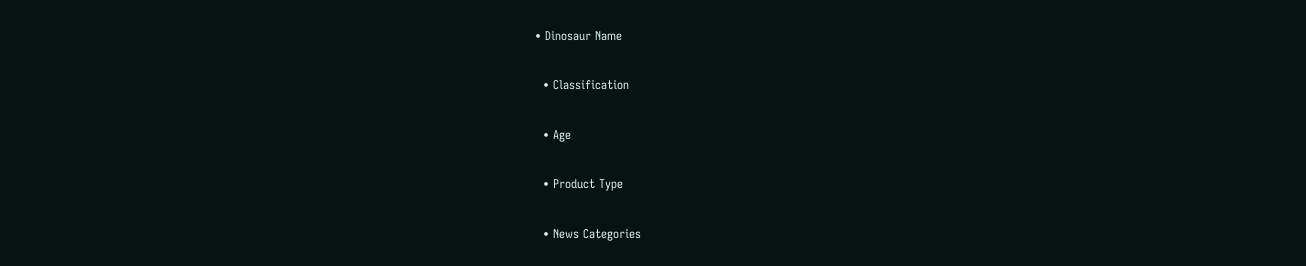• Dinosaur Name

  • Classification

  • Age

  • Product Type

  • News Categories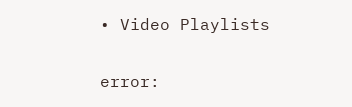• Video Playlists

error: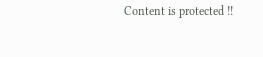Content is protected !!